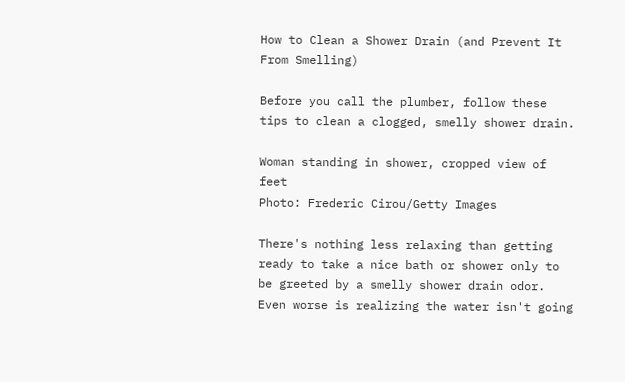How to Clean a Shower Drain (and Prevent It From Smelling)

Before you call the plumber, follow these tips to clean a clogged, smelly shower drain.

Woman standing in shower, cropped view of feet
Photo: Frederic Cirou/Getty Images

There's nothing less relaxing than getting ready to take a nice bath or shower only to be greeted by a smelly shower drain odor. Even worse is realizing the water isn't going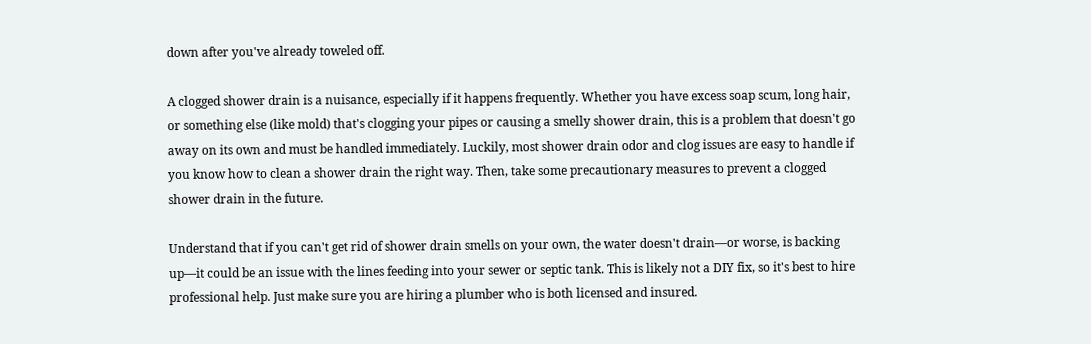down after you've already toweled off.

A clogged shower drain is a nuisance, especially if it happens frequently. Whether you have excess soap scum, long hair, or something else (like mold) that's clogging your pipes or causing a smelly shower drain, this is a problem that doesn't go away on its own and must be handled immediately. Luckily, most shower drain odor and clog issues are easy to handle if you know how to clean a shower drain the right way. Then, take some precautionary measures to prevent a clogged shower drain in the future.

Understand that if you can't get rid of shower drain smells on your own, the water doesn't drain—or worse, is backing up—it could be an issue with the lines feeding into your sewer or septic tank. This is likely not a DIY fix, so it's best to hire professional help. Just make sure you are hiring a plumber who is both licensed and insured.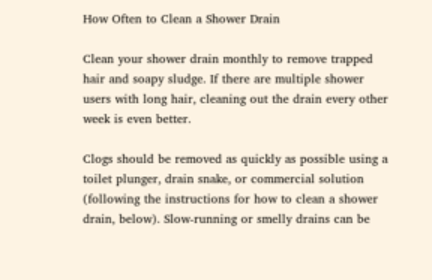How Often to Clean a Shower Drain

Clean your shower drain monthly to remove trapped hair and soapy sludge. If there are multiple shower users with long hair, cleaning out the drain every other week is even better.

Clogs should be removed as quickly as possible using a toilet plunger, drain snake, or commercial solution (following the instructions for how to clean a shower drain, below). Slow-running or smelly drains can be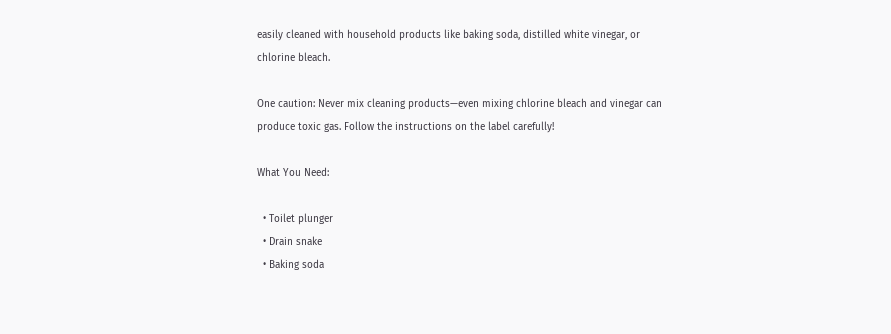easily cleaned with household products like baking soda, distilled white vinegar, or chlorine bleach.

One caution: Never mix cleaning products—even mixing chlorine bleach and vinegar can produce toxic gas. Follow the instructions on the label carefully!

What You Need:

  • Toilet plunger
  • Drain snake
  • Baking soda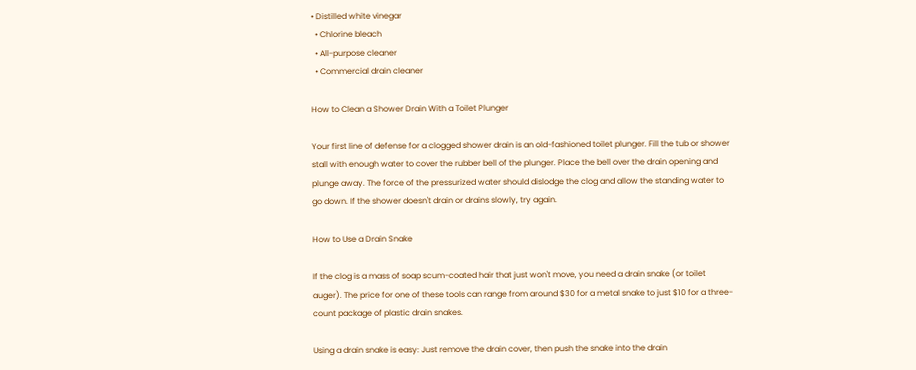• Distilled white vinegar
  • Chlorine bleach
  • All-purpose cleaner
  • Commercial drain cleaner

How to Clean a Shower Drain With a Toilet Plunger

Your first line of defense for a clogged shower drain is an old-fashioned toilet plunger. Fill the tub or shower stall with enough water to cover the rubber bell of the plunger. Place the bell over the drain opening and plunge away. The force of the pressurized water should dislodge the clog and allow the standing water to go down. If the shower doesn't drain or drains slowly, try again.

How to Use a Drain Snake

If the clog is a mass of soap scum-coated hair that just won't move, you need a drain snake (or toilet auger). The price for one of these tools can range from around $30 for a metal snake to just $10 for a three-count package of plastic drain snakes.

Using a drain snake is easy: Just remove the drain cover, then push the snake into the drain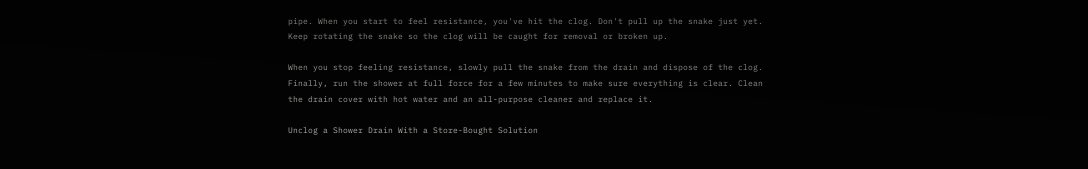pipe. When you start to feel resistance, you've hit the clog. Don't pull up the snake just yet. Keep rotating the snake so the clog will be caught for removal or broken up.

When you stop feeling resistance, slowly pull the snake from the drain and dispose of the clog. Finally, run the shower at full force for a few minutes to make sure everything is clear. Clean the drain cover with hot water and an all-purpose cleaner and replace it.

Unclog a Shower Drain With a Store-Bought Solution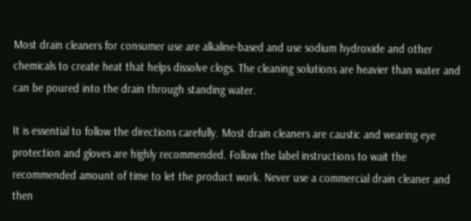Most drain cleaners for consumer use are alkaline-based and use sodium hydroxide and other chemicals to create heat that helps dissolve clogs. The cleaning solutions are heavier than water and can be poured into the drain through standing water.

It is essential to follow the directions carefully. Most drain cleaners are caustic and wearing eye protection and gloves are highly recommended. Follow the label instructions to wait the recommended amount of time to let the product work. Never use a commercial drain cleaner and then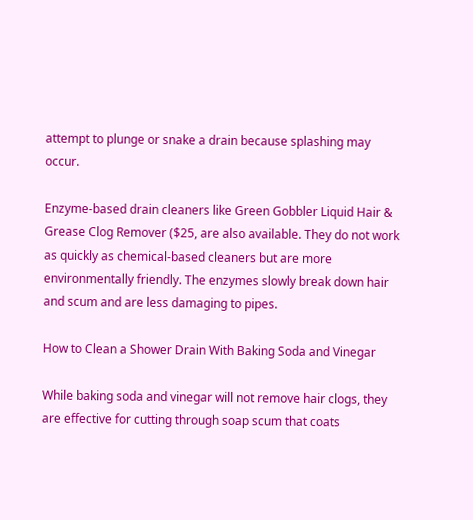attempt to plunge or snake a drain because splashing may occur.

Enzyme-based drain cleaners like Green Gobbler Liquid Hair & Grease Clog Remover ($25, are also available. They do not work as quickly as chemical-based cleaners but are more environmentally friendly. The enzymes slowly break down hair and scum and are less damaging to pipes.

How to Clean a Shower Drain With Baking Soda and Vinegar

While baking soda and vinegar will not remove hair clogs, they are effective for cutting through soap scum that coats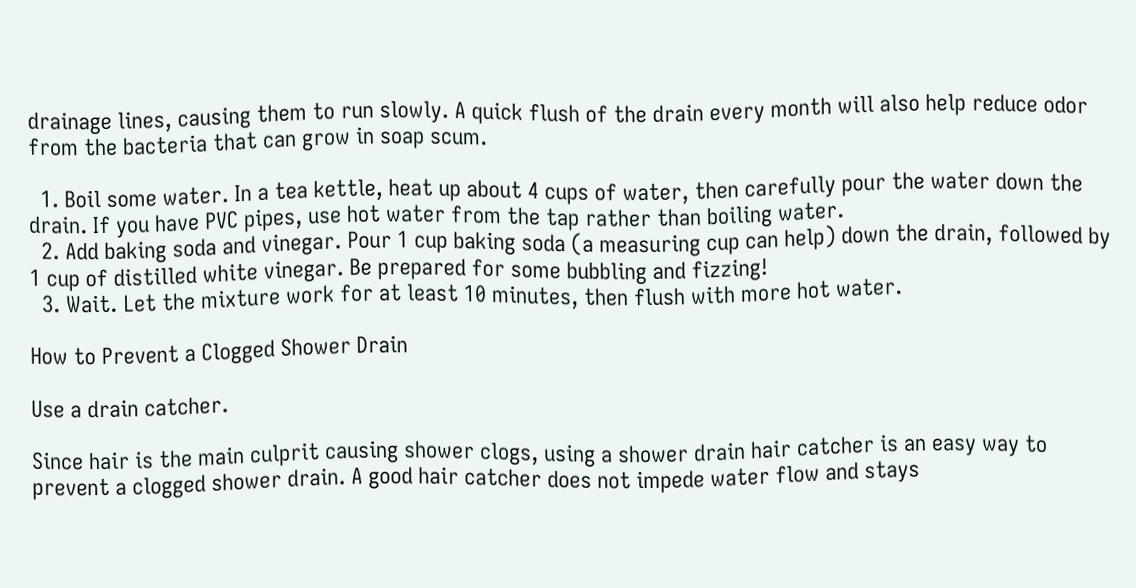drainage lines, causing them to run slowly. A quick flush of the drain every month will also help reduce odor from the bacteria that can grow in soap scum.

  1. Boil some water. In a tea kettle, heat up about 4 cups of water, then carefully pour the water down the drain. If you have PVC pipes, use hot water from the tap rather than boiling water.
  2. Add baking soda and vinegar. Pour 1 cup baking soda (a measuring cup can help) down the drain, followed by 1 cup of distilled white vinegar. Be prepared for some bubbling and fizzing!
  3. Wait. Let the mixture work for at least 10 minutes, then flush with more hot water.

How to Prevent a Clogged Shower Drain

Use a drain catcher.

Since hair is the main culprit causing shower clogs, using a shower drain hair catcher is an easy way to prevent a clogged shower drain. A good hair catcher does not impede water flow and stays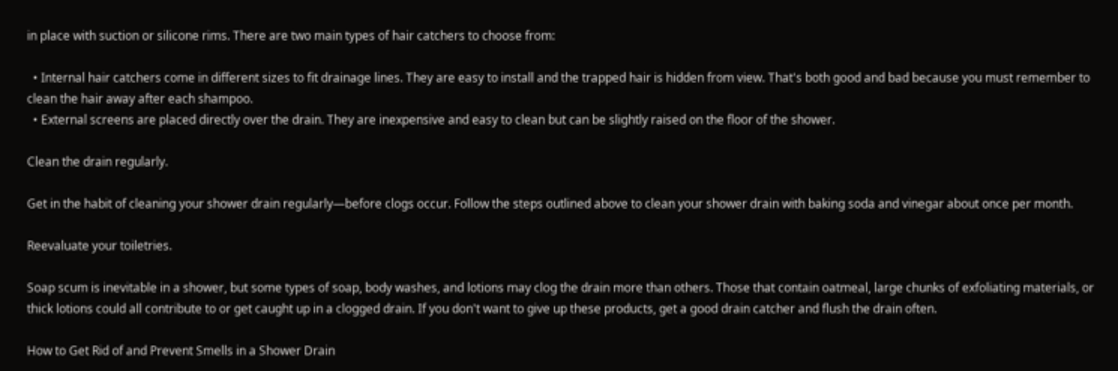in place with suction or silicone rims. There are two main types of hair catchers to choose from:

  • Internal hair catchers come in different sizes to fit drainage lines. They are easy to install and the trapped hair is hidden from view. That's both good and bad because you must remember to clean the hair away after each shampoo.
  • External screens are placed directly over the drain. They are inexpensive and easy to clean but can be slightly raised on the floor of the shower.

Clean the drain regularly.

Get in the habit of cleaning your shower drain regularly—before clogs occur. Follow the steps outlined above to clean your shower drain with baking soda and vinegar about once per month.

Reevaluate your toiletries.

Soap scum is inevitable in a shower, but some types of soap, body washes, and lotions may clog the drain more than others. Those that contain oatmeal, large chunks of exfoliating materials, or thick lotions could all contribute to or get caught up in a clogged drain. If you don't want to give up these products, get a good drain catcher and flush the drain often.

How to Get Rid of and Prevent Smells in a Shower Drain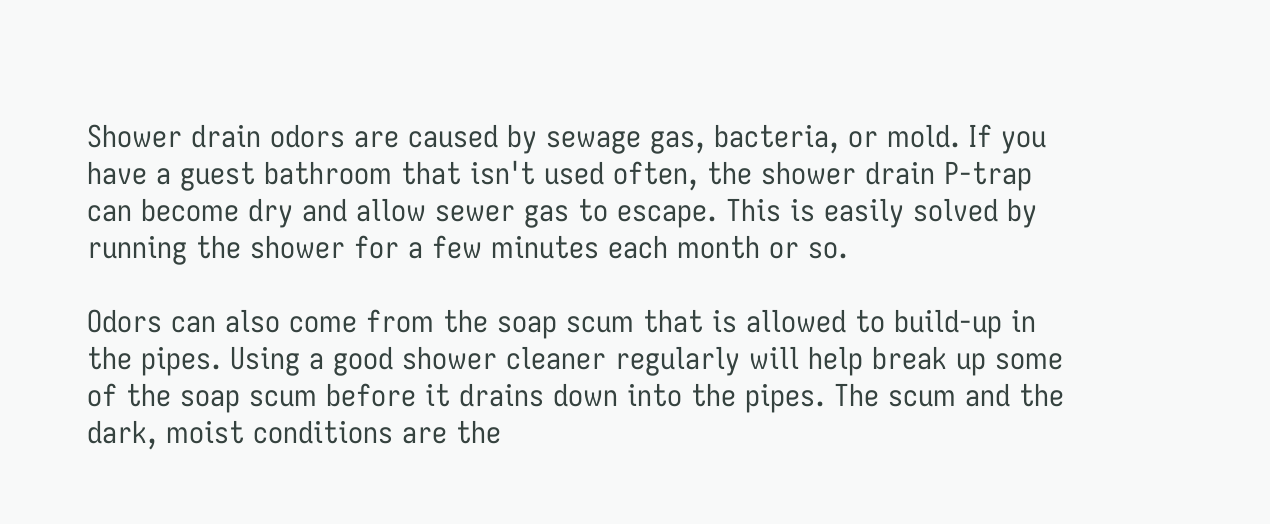Shower drain odors are caused by sewage gas, bacteria, or mold. If you have a guest bathroom that isn't used often, the shower drain P-trap can become dry and allow sewer gas to escape. This is easily solved by running the shower for a few minutes each month or so.

Odors can also come from the soap scum that is allowed to build-up in the pipes. Using a good shower cleaner regularly will help break up some of the soap scum before it drains down into the pipes. The scum and the dark, moist conditions are the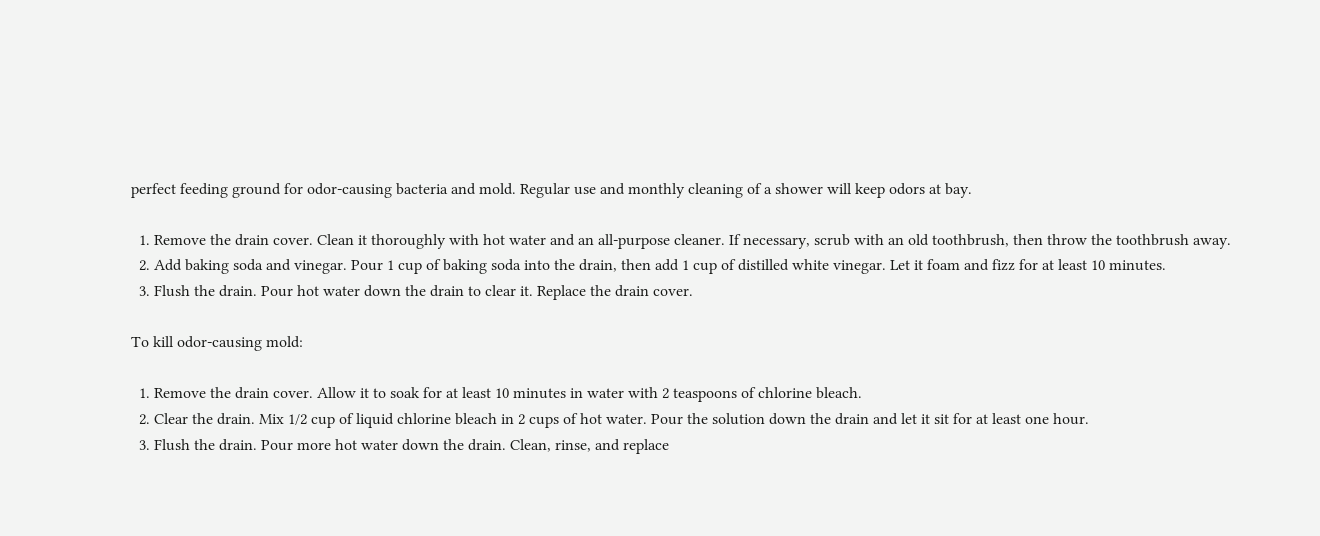perfect feeding ground for odor-causing bacteria and mold. Regular use and monthly cleaning of a shower will keep odors at bay.

  1. Remove the drain cover. Clean it thoroughly with hot water and an all-purpose cleaner. If necessary, scrub with an old toothbrush, then throw the toothbrush away.
  2. Add baking soda and vinegar. Pour 1 cup of baking soda into the drain, then add 1 cup of distilled white vinegar. Let it foam and fizz for at least 10 minutes.
  3. Flush the drain. Pour hot water down the drain to clear it. Replace the drain cover.

To kill odor-causing mold:

  1. Remove the drain cover. Allow it to soak for at least 10 minutes in water with 2 teaspoons of chlorine bleach.
  2. Clear the drain. Mix 1/2 cup of liquid chlorine bleach in 2 cups of hot water. Pour the solution down the drain and let it sit for at least one hour.
  3. Flush the drain. Pour more hot water down the drain. Clean, rinse, and replace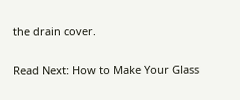the drain cover.

Read Next: How to Make Your Glass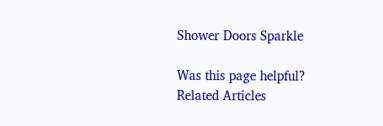Shower Doors Sparkle

Was this page helpful?
Related Articles